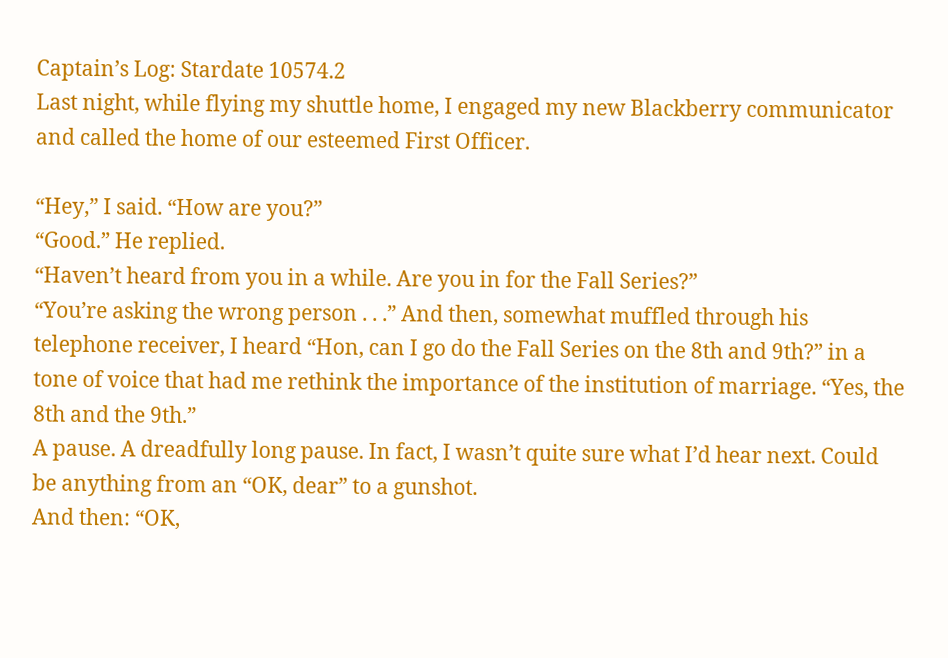Captain’s Log: Stardate 10574.2
Last night, while flying my shuttle home, I engaged my new Blackberry communicator and called the home of our esteemed First Officer.

“Hey,” I said. “How are you?”
“Good.” He replied.
“Haven’t heard from you in a while. Are you in for the Fall Series?”
“You’re asking the wrong person . . .” And then, somewhat muffled through his telephone receiver, I heard “Hon, can I go do the Fall Series on the 8th and 9th?” in a tone of voice that had me rethink the importance of the institution of marriage. “Yes, the 8th and the 9th.”
A pause. A dreadfully long pause. In fact, I wasn’t quite sure what I’d hear next. Could be anything from an “OK, dear” to a gunshot.
And then: “OK,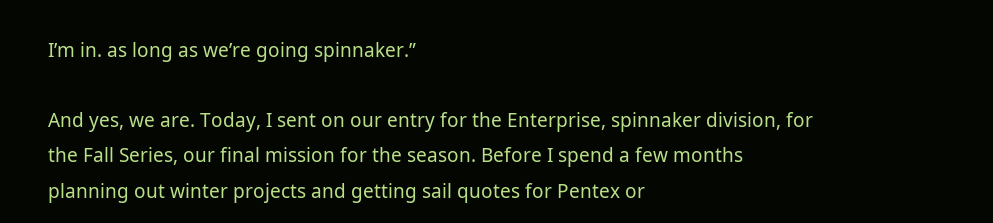I’m in. as long as we’re going spinnaker.”

And yes, we are. Today, I sent on our entry for the Enterprise, spinnaker division, for the Fall Series, our final mission for the season. Before I spend a few months planning out winter projects and getting sail quotes for Pentex or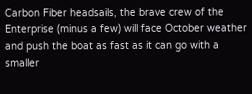Carbon Fiber headsails, the brave crew of the Enterprise (minus a few) will face October weather and push the boat as fast as it can go with a smaller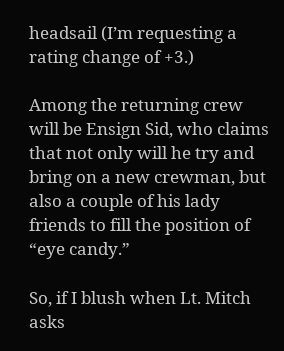headsail (I’m requesting a rating change of +3.)

Among the returning crew will be Ensign Sid, who claims that not only will he try and bring on a new crewman, but also a couple of his lady friends to fill the position of “eye candy.”

So, if I blush when Lt. Mitch asks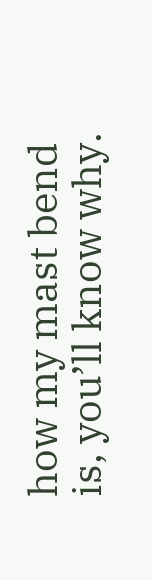how my mast bend is, you’ll know why.